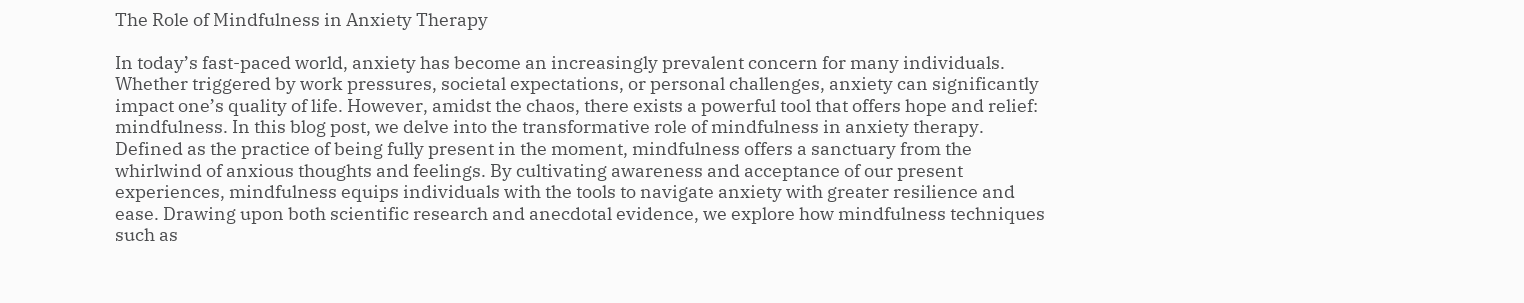The Role of Mindfulness in Anxiety Therapy

In today’s fast-paced world, anxiety has become an increasingly prevalent concern for many individuals. Whether triggered by work pressures, societal expectations, or personal challenges, anxiety can significantly impact one’s quality of life. However, amidst the chaos, there exists a powerful tool that offers hope and relief: mindfulness. In this blog post, we delve into the transformative role of mindfulness in anxiety therapy. Defined as the practice of being fully present in the moment, mindfulness offers a sanctuary from the whirlwind of anxious thoughts and feelings. By cultivating awareness and acceptance of our present experiences, mindfulness equips individuals with the tools to navigate anxiety with greater resilience and ease. Drawing upon both scientific research and anecdotal evidence, we explore how mindfulness techniques such as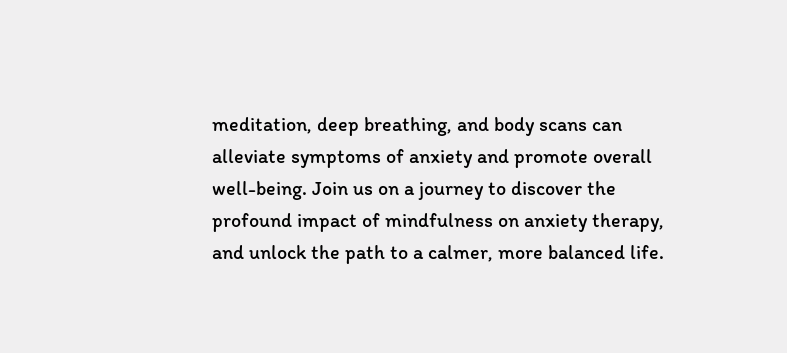meditation, deep breathing, and body scans can alleviate symptoms of anxiety and promote overall well-being. Join us on a journey to discover the profound impact of mindfulness on anxiety therapy, and unlock the path to a calmer, more balanced life.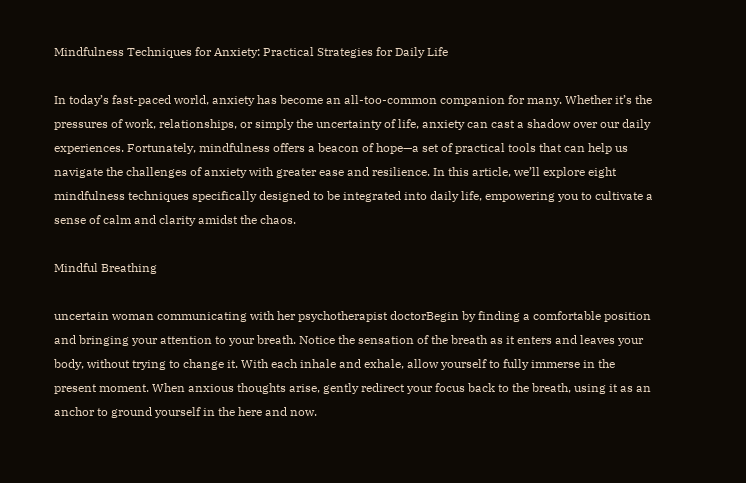Mindfulness Techniques for Anxiety: Practical Strategies for Daily Life

In today’s fast-paced world, anxiety has become an all-too-common companion for many. Whether it’s the pressures of work, relationships, or simply the uncertainty of life, anxiety can cast a shadow over our daily experiences. Fortunately, mindfulness offers a beacon of hope—a set of practical tools that can help us navigate the challenges of anxiety with greater ease and resilience. In this article, we’ll explore eight mindfulness techniques specifically designed to be integrated into daily life, empowering you to cultivate a sense of calm and clarity amidst the chaos.

Mindful Breathing

uncertain woman communicating with her psychotherapist doctorBegin by finding a comfortable position and bringing your attention to your breath. Notice the sensation of the breath as it enters and leaves your body, without trying to change it. With each inhale and exhale, allow yourself to fully immerse in the present moment. When anxious thoughts arise, gently redirect your focus back to the breath, using it as an anchor to ground yourself in the here and now.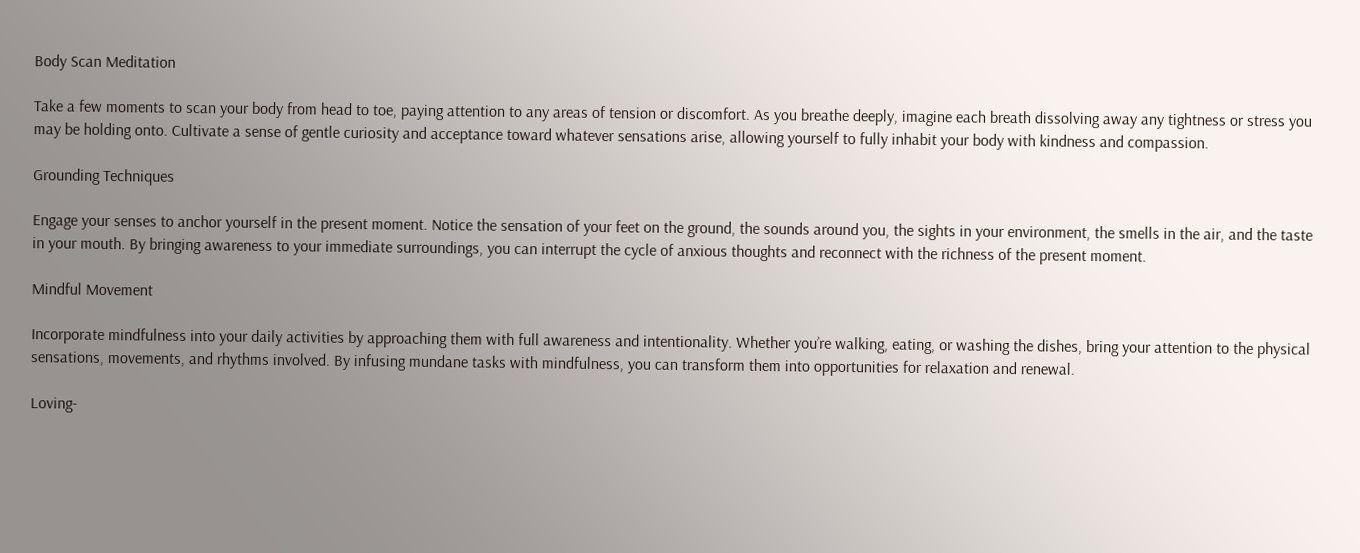Body Scan Meditation

Take a few moments to scan your body from head to toe, paying attention to any areas of tension or discomfort. As you breathe deeply, imagine each breath dissolving away any tightness or stress you may be holding onto. Cultivate a sense of gentle curiosity and acceptance toward whatever sensations arise, allowing yourself to fully inhabit your body with kindness and compassion.

Grounding Techniques

Engage your senses to anchor yourself in the present moment. Notice the sensation of your feet on the ground, the sounds around you, the sights in your environment, the smells in the air, and the taste in your mouth. By bringing awareness to your immediate surroundings, you can interrupt the cycle of anxious thoughts and reconnect with the richness of the present moment.

Mindful Movement

Incorporate mindfulness into your daily activities by approaching them with full awareness and intentionality. Whether you’re walking, eating, or washing the dishes, bring your attention to the physical sensations, movements, and rhythms involved. By infusing mundane tasks with mindfulness, you can transform them into opportunities for relaxation and renewal.

Loving-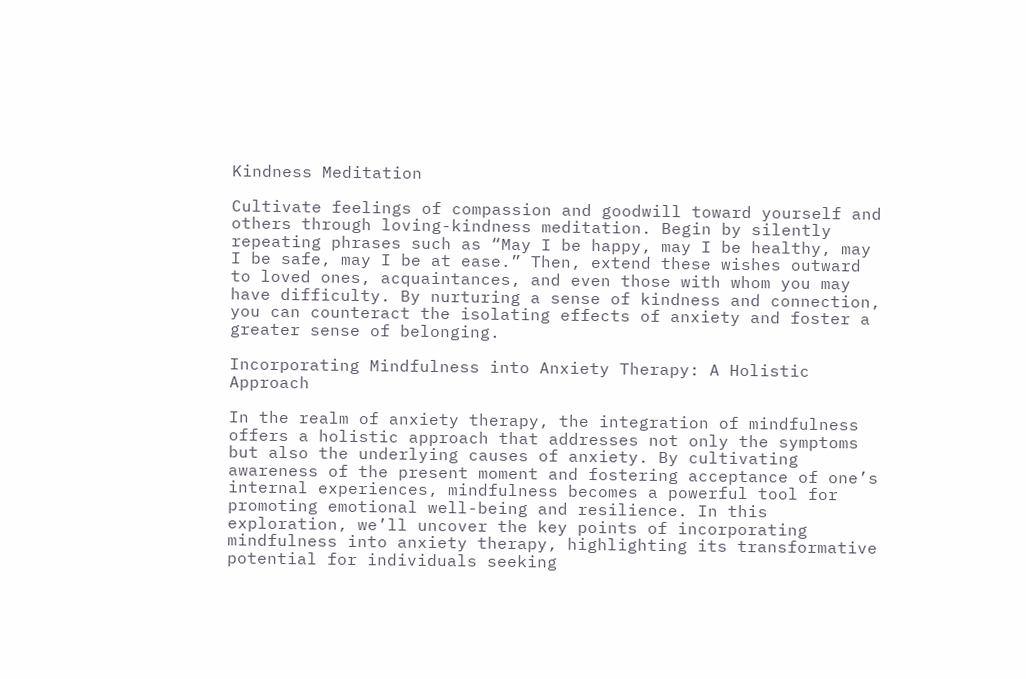Kindness Meditation

Cultivate feelings of compassion and goodwill toward yourself and others through loving-kindness meditation. Begin by silently repeating phrases such as “May I be happy, may I be healthy, may I be safe, may I be at ease.” Then, extend these wishes outward to loved ones, acquaintances, and even those with whom you may have difficulty. By nurturing a sense of kindness and connection, you can counteract the isolating effects of anxiety and foster a greater sense of belonging.

Incorporating Mindfulness into Anxiety Therapy: A Holistic Approach

In the realm of anxiety therapy, the integration of mindfulness offers a holistic approach that addresses not only the symptoms but also the underlying causes of anxiety. By cultivating awareness of the present moment and fostering acceptance of one’s internal experiences, mindfulness becomes a powerful tool for promoting emotional well-being and resilience. In this exploration, we’ll uncover the key points of incorporating mindfulness into anxiety therapy, highlighting its transformative potential for individuals seeking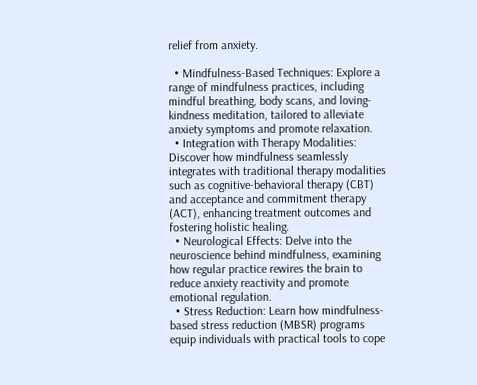relief from anxiety.

  • Mindfulness-Based Techniques: Explore a range of mindfulness practices, including mindful breathing, body scans, and loving-kindness meditation, tailored to alleviate anxiety symptoms and promote relaxation.
  • Integration with Therapy Modalities: Discover how mindfulness seamlessly integrates with traditional therapy modalities such as cognitive-behavioral therapy (CBT) and acceptance and commitment therapy (ACT), enhancing treatment outcomes and fostering holistic healing.
  • Neurological Effects: Delve into the neuroscience behind mindfulness, examining how regular practice rewires the brain to reduce anxiety reactivity and promote emotional regulation.
  • Stress Reduction: Learn how mindfulness-based stress reduction (MBSR) programs equip individuals with practical tools to cope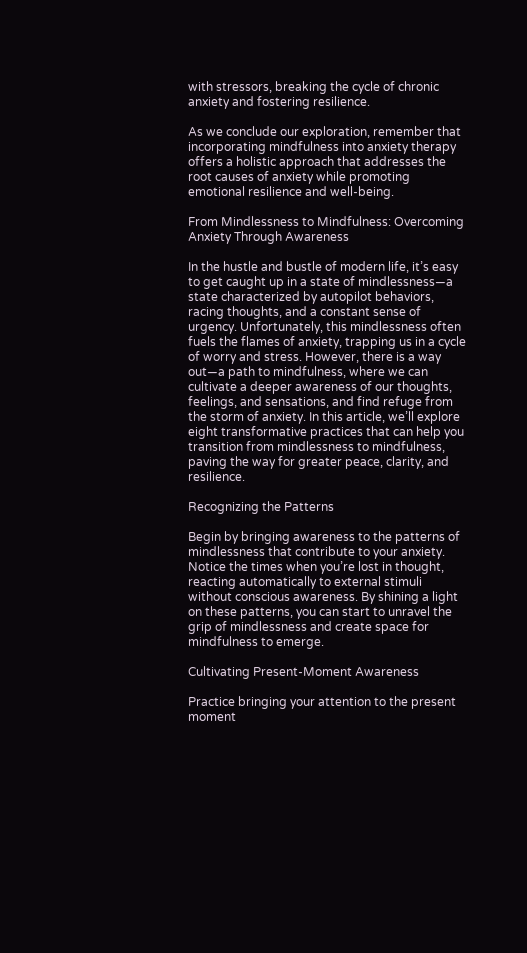with stressors, breaking the cycle of chronic anxiety and fostering resilience.

As we conclude our exploration, remember that incorporating mindfulness into anxiety therapy offers a holistic approach that addresses the root causes of anxiety while promoting emotional resilience and well-being.

From Mindlessness to Mindfulness: Overcoming Anxiety Through Awareness

In the hustle and bustle of modern life, it’s easy to get caught up in a state of mindlessness—a state characterized by autopilot behaviors, racing thoughts, and a constant sense of urgency. Unfortunately, this mindlessness often fuels the flames of anxiety, trapping us in a cycle of worry and stress. However, there is a way out—a path to mindfulness, where we can cultivate a deeper awareness of our thoughts, feelings, and sensations, and find refuge from the storm of anxiety. In this article, we’ll explore eight transformative practices that can help you transition from mindlessness to mindfulness, paving the way for greater peace, clarity, and resilience.

Recognizing the Patterns

Begin by bringing awareness to the patterns of mindlessness that contribute to your anxiety. Notice the times when you’re lost in thought, reacting automatically to external stimuli without conscious awareness. By shining a light on these patterns, you can start to unravel the grip of mindlessness and create space for mindfulness to emerge.

Cultivating Present-Moment Awareness

Practice bringing your attention to the present moment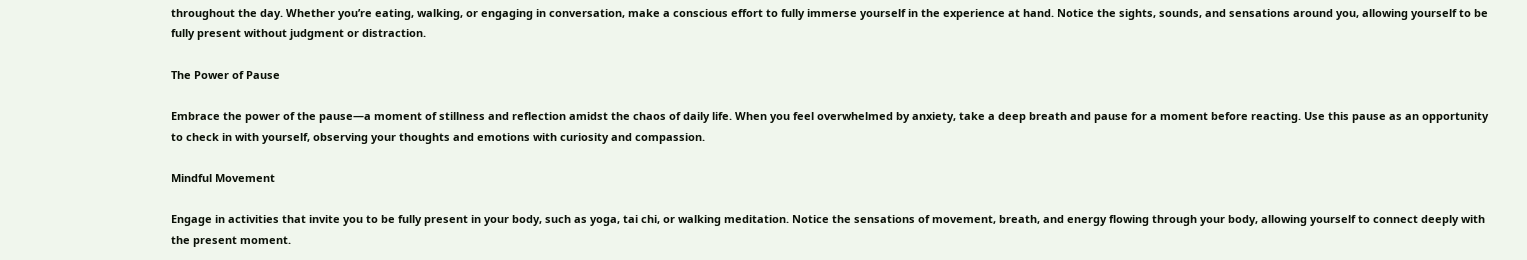throughout the day. Whether you’re eating, walking, or engaging in conversation, make a conscious effort to fully immerse yourself in the experience at hand. Notice the sights, sounds, and sensations around you, allowing yourself to be fully present without judgment or distraction.

The Power of Pause

Embrace the power of the pause—a moment of stillness and reflection amidst the chaos of daily life. When you feel overwhelmed by anxiety, take a deep breath and pause for a moment before reacting. Use this pause as an opportunity to check in with yourself, observing your thoughts and emotions with curiosity and compassion.

Mindful Movement

Engage in activities that invite you to be fully present in your body, such as yoga, tai chi, or walking meditation. Notice the sensations of movement, breath, and energy flowing through your body, allowing yourself to connect deeply with the present moment.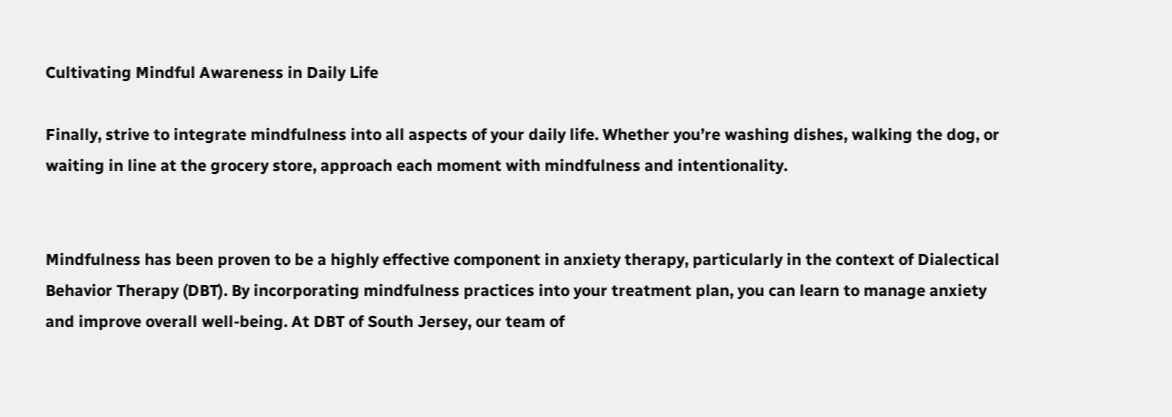Cultivating Mindful Awareness in Daily Life

Finally, strive to integrate mindfulness into all aspects of your daily life. Whether you’re washing dishes, walking the dog, or waiting in line at the grocery store, approach each moment with mindfulness and intentionality.


Mindfulness has been proven to be a highly effective component in anxiety therapy, particularly in the context of Dialectical Behavior Therapy (DBT). By incorporating mindfulness practices into your treatment plan, you can learn to manage anxiety and improve overall well-being. At DBT of South Jersey, our team of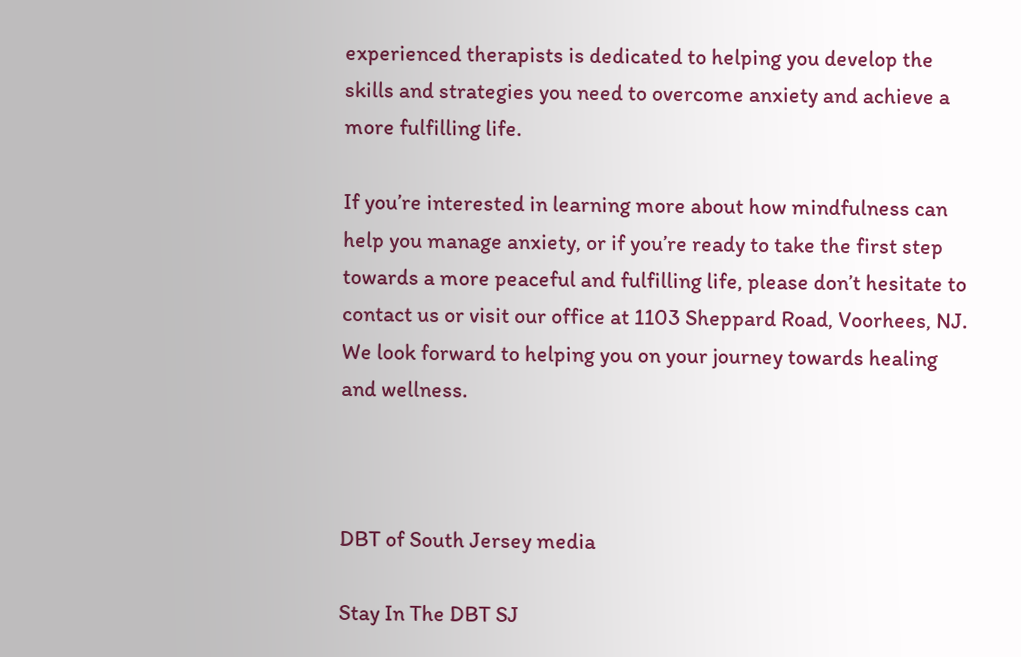experienced therapists is dedicated to helping you develop the skills and strategies you need to overcome anxiety and achieve a more fulfilling life.

If you’re interested in learning more about how mindfulness can help you manage anxiety, or if you’re ready to take the first step towards a more peaceful and fulfilling life, please don’t hesitate to contact us or visit our office at 1103 Sheppard Road, Voorhees, NJ. We look forward to helping you on your journey towards healing and wellness.



DBT of South Jersey media

Stay In The DBT SJ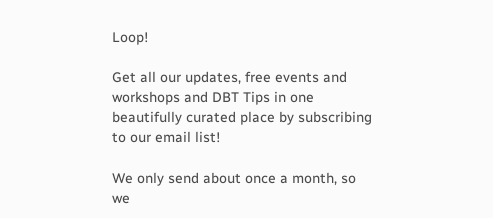Loop!

Get all our updates, free events and workshops and DBT Tips in one beautifully curated place by subscribing to our email list!

We only send about once a month, so we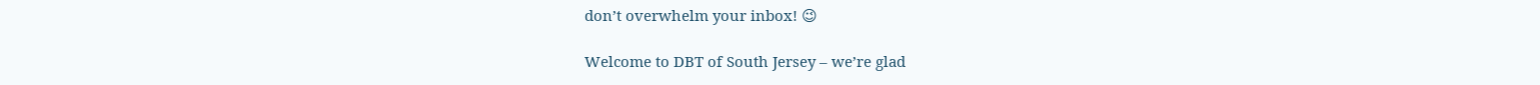don’t overwhelm your inbox! 😉

Welcome to DBT of South Jersey – we’re glad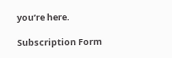you’re here.

Subscription Form